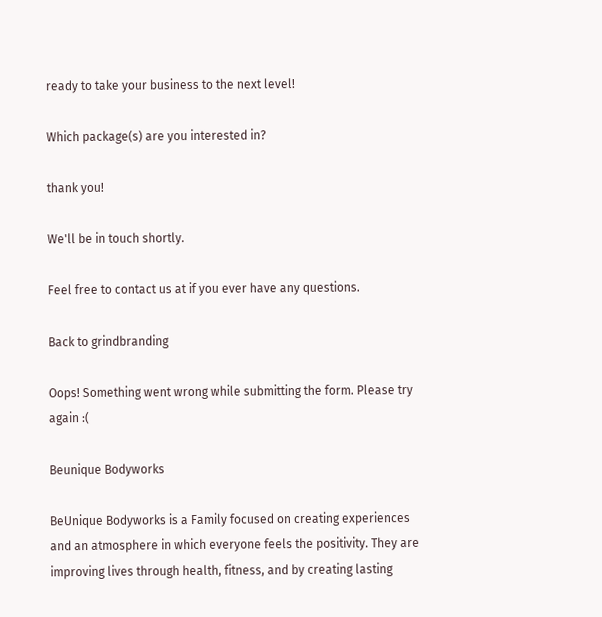ready to take your business to the next level!

Which package(s) are you interested in?

thank you!

We'll be in touch shortly.

Feel free to contact us at if you ever have any questions.

Back to grindbranding

Oops! Something went wrong while submitting the form. Please try again :(

Beunique Bodyworks

BeUnique Bodyworks is a Family focused on creating experiences and an atmosphere in which everyone feels the positivity. They are improving lives through health, fitness, and by creating lasting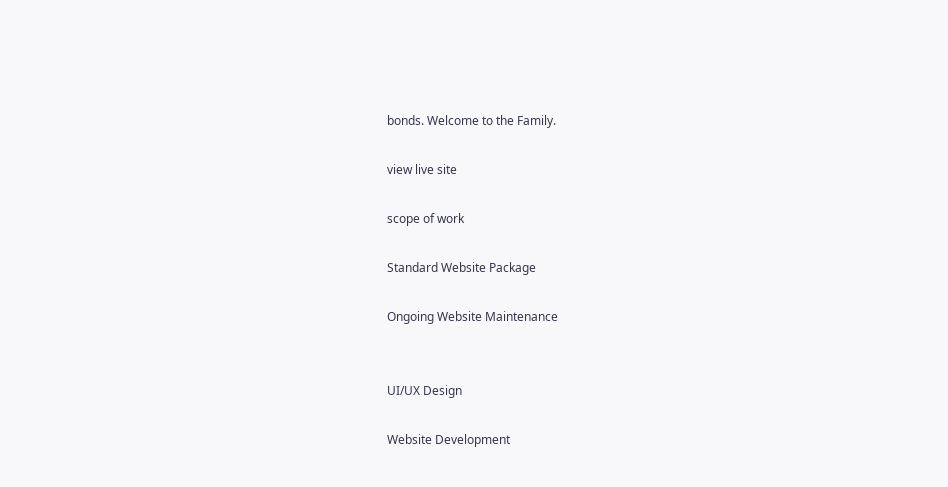bonds. Welcome to the Family.

view live site

scope of work

Standard Website Package

Ongoing Website Maintenance


UI/UX Design

Website Development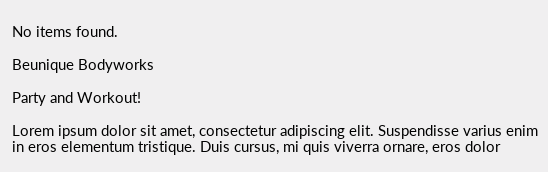No items found.

Beunique Bodyworks

Party and Workout!

Lorem ipsum dolor sit amet, consectetur adipiscing elit. Suspendisse varius enim in eros elementum tristique. Duis cursus, mi quis viverra ornare, eros dolor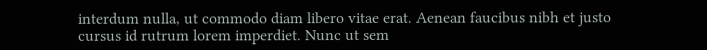interdum nulla, ut commodo diam libero vitae erat. Aenean faucibus nibh et justo cursus id rutrum lorem imperdiet. Nunc ut sem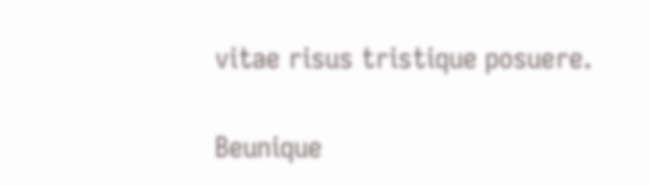vitae risus tristique posuere.

Beunique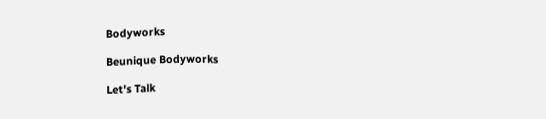Bodyworks

Beunique Bodyworks

Let's Talk